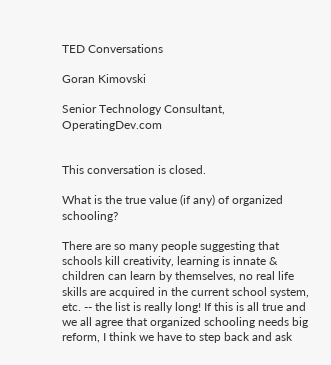TED Conversations

Goran Kimovski

Senior Technology Consultant, OperatingDev.com


This conversation is closed.

What is the true value (if any) of organized schooling?

There are so many people suggesting that schools kill creativity, learning is innate & children can learn by themselves, no real life skills are acquired in the current school system, etc. -- the list is really long! If this is all true and we all agree that organized schooling needs big reform, I think we have to step back and ask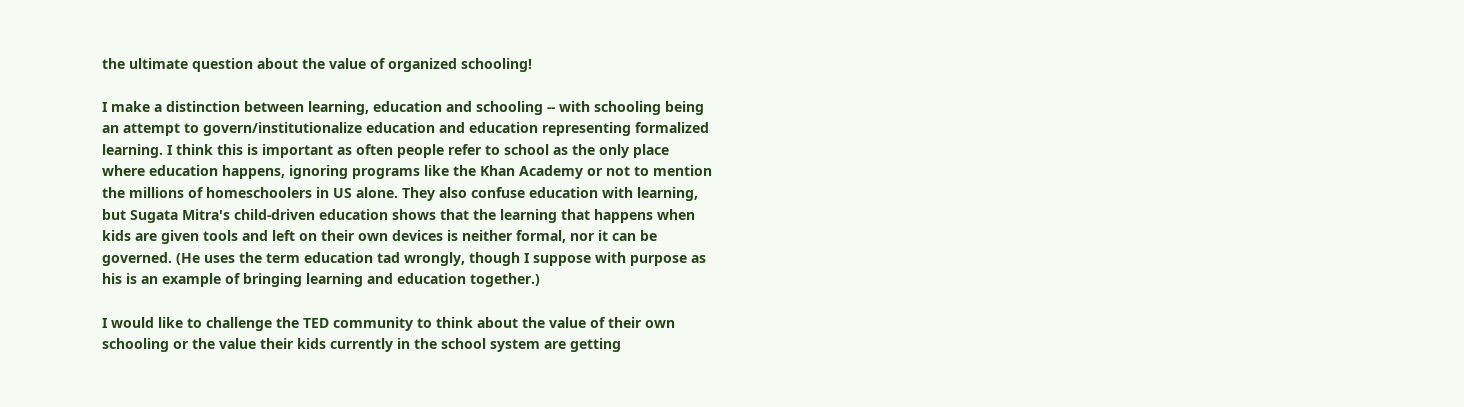the ultimate question about the value of organized schooling!

I make a distinction between learning, education and schooling -- with schooling being an attempt to govern/institutionalize education and education representing formalized learning. I think this is important as often people refer to school as the only place where education happens, ignoring programs like the Khan Academy or not to mention the millions of homeschoolers in US alone. They also confuse education with learning, but Sugata Mitra's child-driven education shows that the learning that happens when kids are given tools and left on their own devices is neither formal, nor it can be governed. (He uses the term education tad wrongly, though I suppose with purpose as his is an example of bringing learning and education together.)

I would like to challenge the TED community to think about the value of their own schooling or the value their kids currently in the school system are getting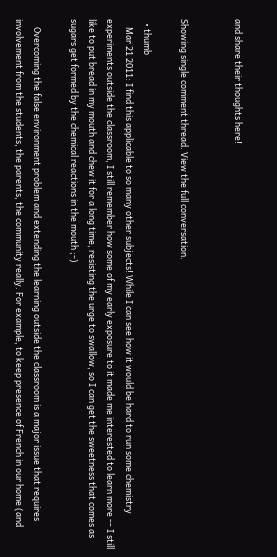and share their thoughts here!


Showing single comment thread. View the full conversation.

  • thumb
    Mar 21 2011: I find this applicable to so many other subjects! While I can see how it would be hard to run some chemistry experiments outside the classroom, I still remember how some of my early exposure to it made me interested to learn more -- I still like to put bread in my mouth and chew it for a long time, resisting the urge to swallow, so I can get the sweetness that comes as sugars get formed by the chemical reactions in the mouth ;-)

    Overcoming the false environment problem and extending the learning outside the classroom is a major issue that requires involvement from the students, the parents, the community really. For example, to keep presence of French in our home (and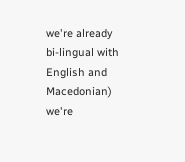we're already bi-lingual with English and Macedonian) we're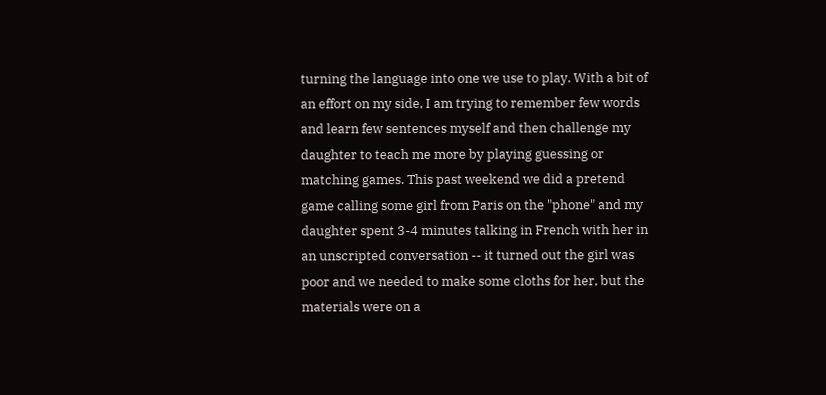turning the language into one we use to play. With a bit of an effort on my side, I am trying to remember few words and learn few sentences myself and then challenge my daughter to teach me more by playing guessing or matching games. This past weekend we did a pretend game calling some girl from Paris on the "phone" and my daughter spent 3-4 minutes talking in French with her in an unscripted conversation -- it turned out the girl was poor and we needed to make some cloths for her, but the materials were on a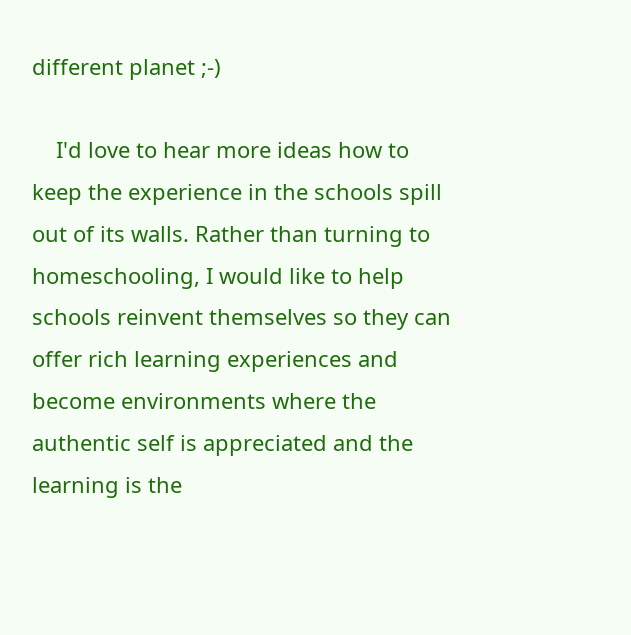different planet ;-)

    I'd love to hear more ideas how to keep the experience in the schools spill out of its walls. Rather than turning to homeschooling, I would like to help schools reinvent themselves so they can offer rich learning experiences and become environments where the authentic self is appreciated and the learning is the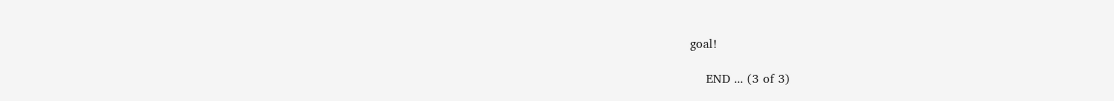goal!

    END ... (3 of 3)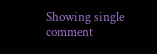Showing single comment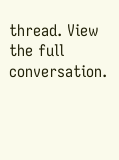thread. View the full conversation.